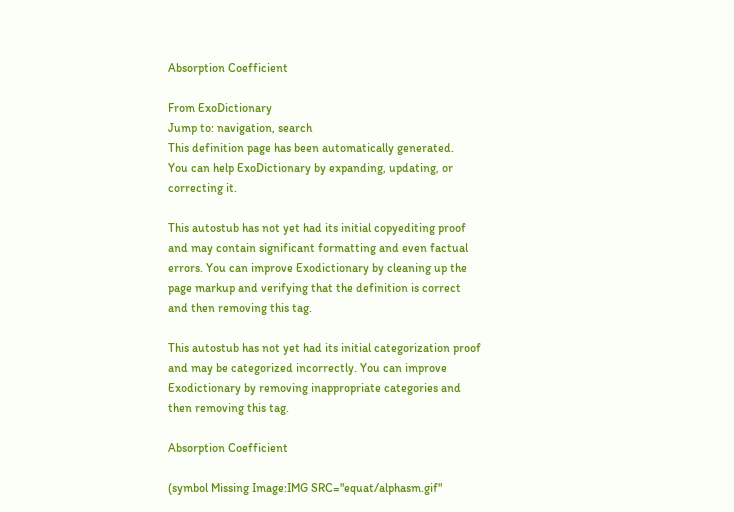Absorption Coefficient

From ExoDictionary
Jump to: navigation, search
This definition page has been automatically generated.
You can help ExoDictionary by expanding, updating, or correcting it.

This autostub has not yet had its initial copyediting proof and may contain significant formatting and even factual errors. You can improve Exodictionary by cleaning up the page markup and verifying that the definition is correct and then removing this tag.

This autostub has not yet had its initial categorization proof and may be categorized incorrectly. You can improve Exodictionary by removing inappropriate categories and then removing this tag.

Absorption Coefficient

(symbol Missing Image:IMG SRC="equat/alphasm.gif"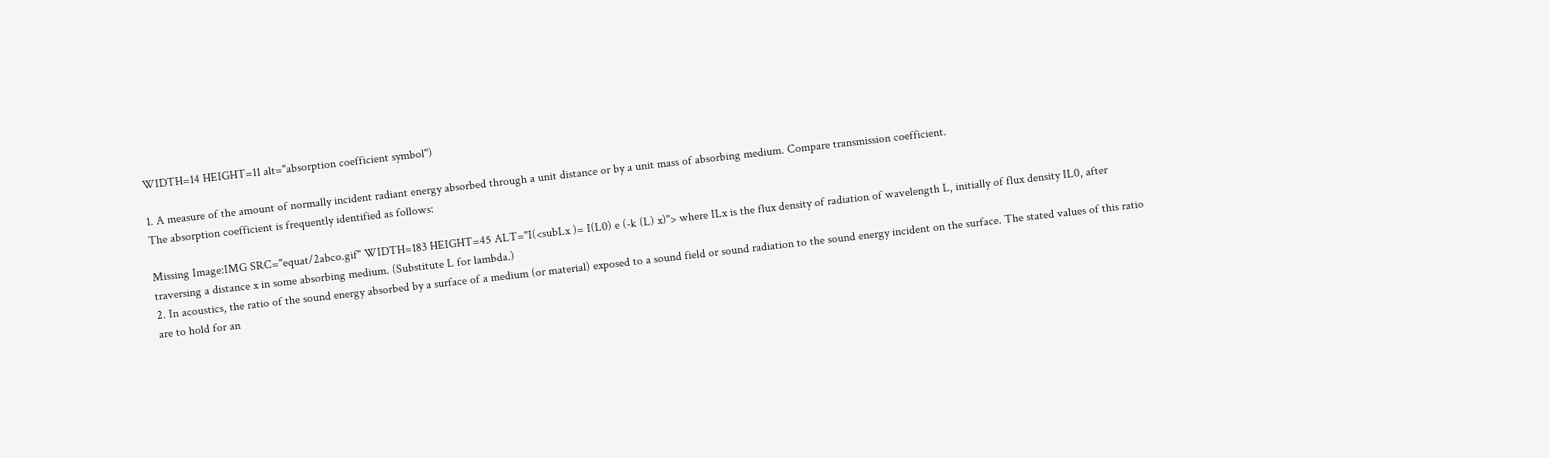WIDTH=14 HEIGHT=11 alt="absorption coefficient symbol")

1. A measure of the amount of normally incident radiant energy absorbed through a unit distance or by a unit mass of absorbing medium. Compare transmission coefficient.
The absorption coefficient is frequently identified as follows:

Missing Image:IMG SRC="equat/2abco.gif" WIDTH=183 HEIGHT=45 ALT="I(<subLx )= I(L0) e (-k (L) x)"> where ILx is the flux density of radiation of wavelength L, initially of flux density IL0, after traversing a distance x in some absorbing medium. (Substitute L for lambda.)
2. In acoustics, the ratio of the sound energy absorbed by a surface of a medium (or material) exposed to a sound field or sound radiation to the sound energy incident on the surface. The stated values of this ratio are to hold for an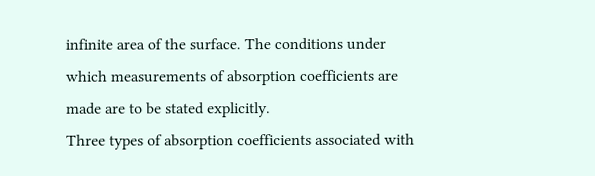infinite area of the surface. The conditions under which measurements of absorption coefficients are made are to be stated explicitly.
Three types of absorption coefficients associated with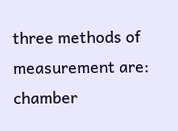three methods of measurement are: chamber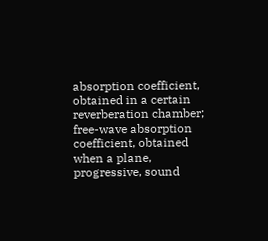absorption coefficient, obtained in a certain reverberation chamber; free-wave absorption coefficient, obtained when a plane, progressive, sound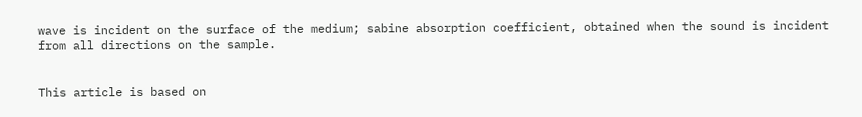wave is incident on the surface of the medium; sabine absorption coefficient, obtained when the sound is incident from all directions on the sample.


This article is based on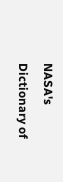NASA's Dictionary of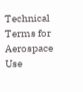Technical Terms for Aerospace Use